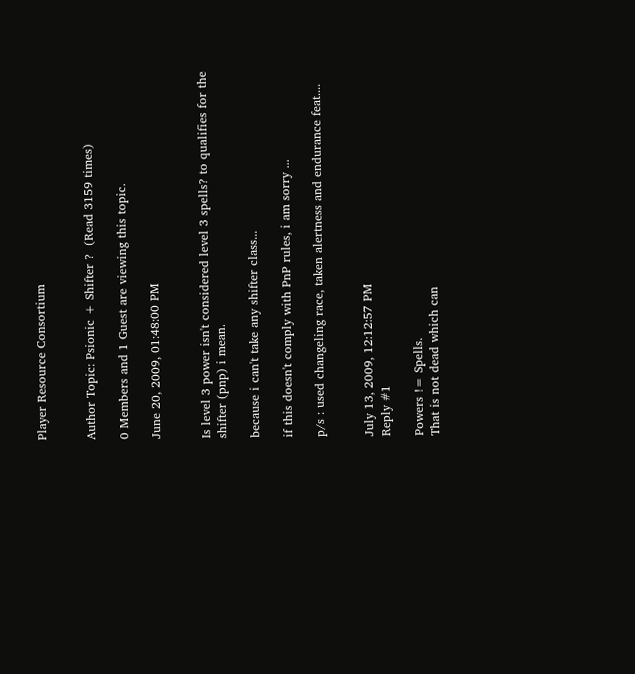Player Resource Consortium


Author Topic: Psionic + Shifter ?  (Read 3159 times)

0 Members and 1 Guest are viewing this topic.

June 20, 2009, 01:48:00 PM


Is level 3 power isn't considered level 3 spells? to qualifies for the shifter (pnp) i mean.

because i can't take any shifter class...

if this doesn't comply with PnP rules, i am sorry ...

p/s : used changeling race, taken alertness and endurance feat....


July 13, 2009, 12:12:57 PM
Reply #1

Powers != Spells.
That is not dead which can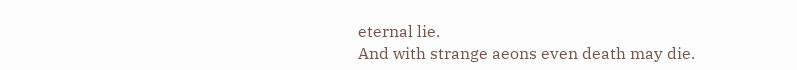eternal lie.
And with strange aeons even death may die.